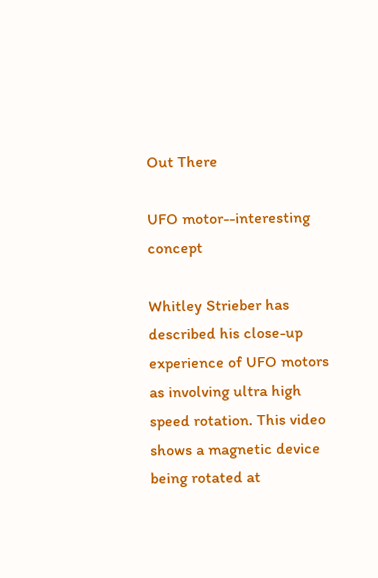Out There

UFO motor--interesting concept

Whitley Strieber has described his close-up experience of UFO motors as involving ultra high speed rotation. This video shows a magnetic device being rotated at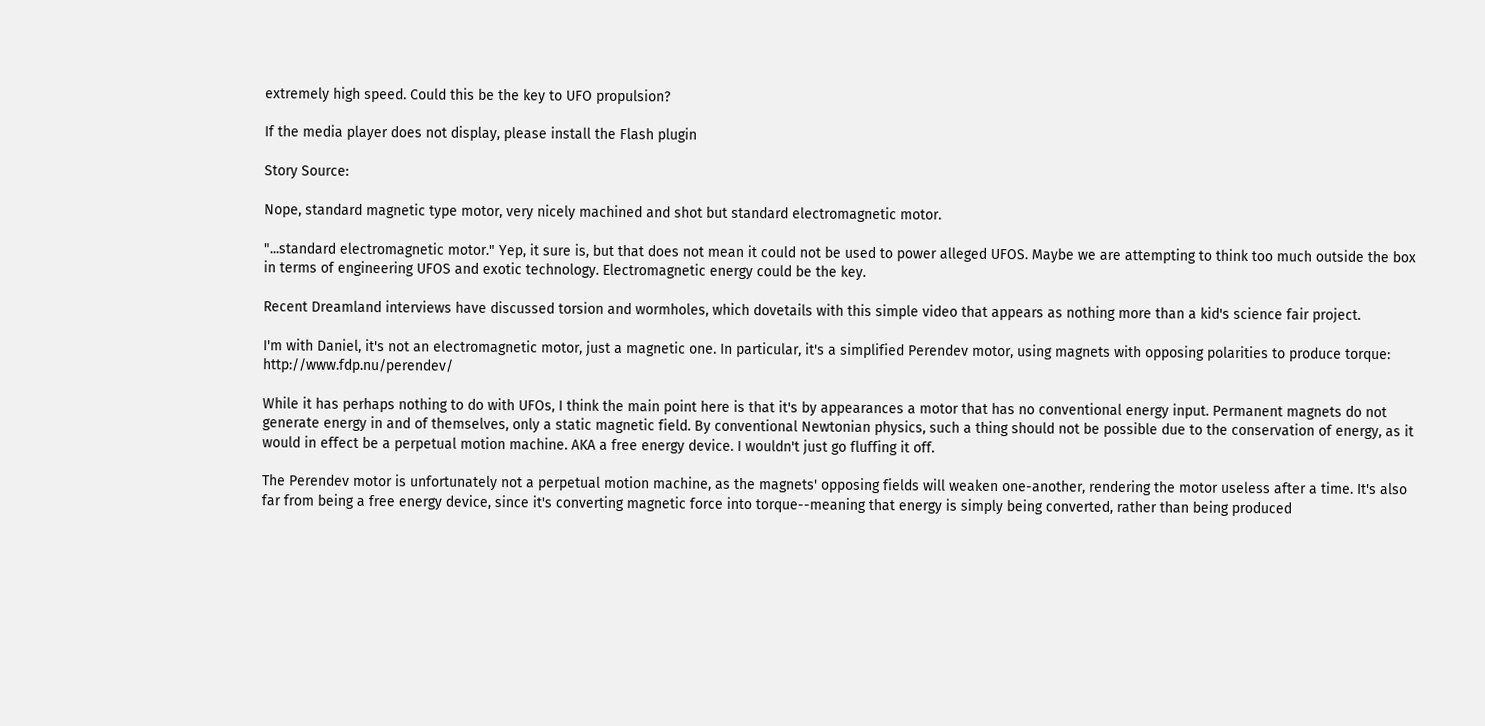extremely high speed. Could this be the key to UFO propulsion?

If the media player does not display, please install the Flash plugin

Story Source:

Nope, standard magnetic type motor, very nicely machined and shot but standard electromagnetic motor.

"...standard electromagnetic motor." Yep, it sure is, but that does not mean it could not be used to power alleged UFOS. Maybe we are attempting to think too much outside the box in terms of engineering UFOS and exotic technology. Electromagnetic energy could be the key.

Recent Dreamland interviews have discussed torsion and wormholes, which dovetails with this simple video that appears as nothing more than a kid's science fair project.

I'm with Daniel, it's not an electromagnetic motor, just a magnetic one. In particular, it's a simplified Perendev motor, using magnets with opposing polarities to produce torque: http://www.fdp.nu/perendev/

While it has perhaps nothing to do with UFOs, I think the main point here is that it's by appearances a motor that has no conventional energy input. Permanent magnets do not generate energy in and of themselves, only a static magnetic field. By conventional Newtonian physics, such a thing should not be possible due to the conservation of energy, as it would in effect be a perpetual motion machine. AKA a free energy device. I wouldn't just go fluffing it off.

The Perendev motor is unfortunately not a perpetual motion machine, as the magnets' opposing fields will weaken one-another, rendering the motor useless after a time. It's also far from being a free energy device, since it's converting magnetic force into torque--meaning that energy is simply being converted, rather than being produced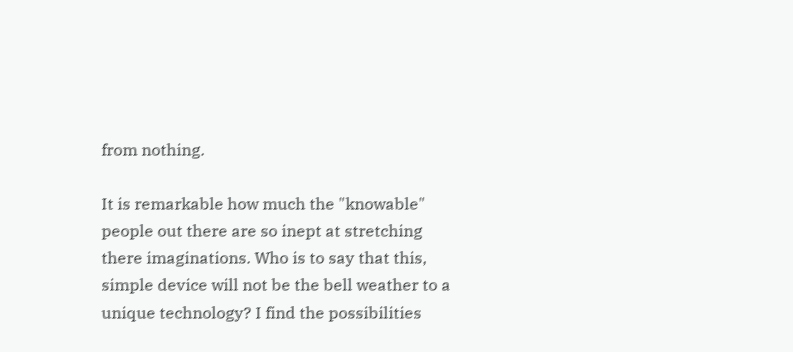from nothing.

It is remarkable how much the "knowable" people out there are so inept at stretching there imaginations. Who is to say that this, simple device will not be the bell weather to a unique technology? I find the possibilities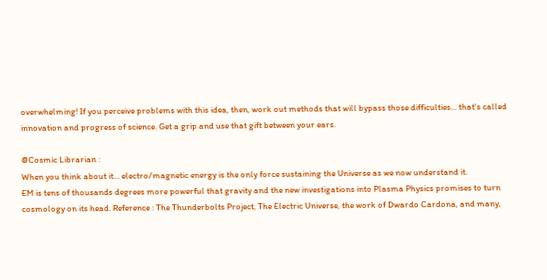overwhelming! If you perceive problems with this idea, then, work out methods that will bypass those difficulties... that's called innovation and progress of science. Get a grip and use that gift between your ears.

@Cosmic Librarian :
When you think about it... electro/magnetic energy is the only force sustaining the Universe as we now understand it.
EM is tens of thousands degrees more powerful that gravity and the new investigations into Plasma Physics promises to turn cosmology on its head. Reference : The Thunderbolts Project, The Electric Universe, the work of Dwardo Cardona, and many,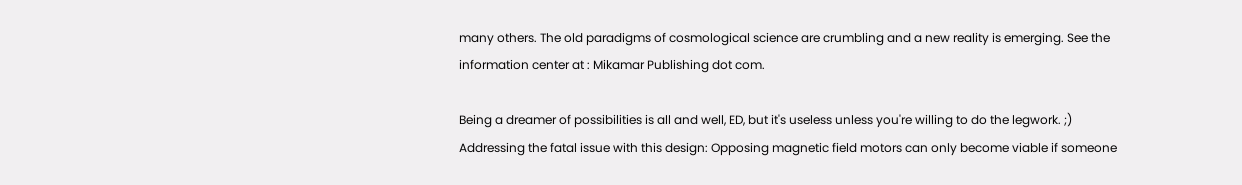many others. The old paradigms of cosmological science are crumbling and a new reality is emerging. See the information center at : Mikamar Publishing dot com.

Being a dreamer of possibilities is all and well, ED, but it's useless unless you're willing to do the legwork. ;)
Addressing the fatal issue with this design: Opposing magnetic field motors can only become viable if someone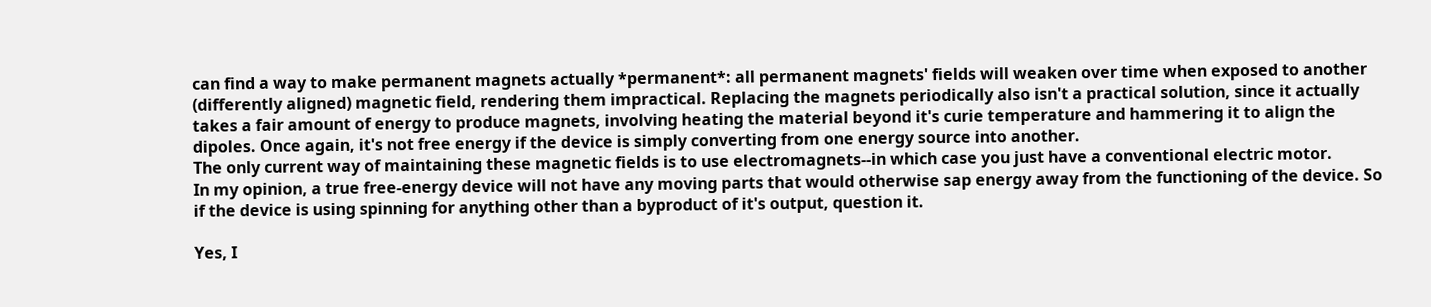can find a way to make permanent magnets actually *permanent*: all permanent magnets' fields will weaken over time when exposed to another (differently aligned) magnetic field, rendering them impractical. Replacing the magnets periodically also isn't a practical solution, since it actually takes a fair amount of energy to produce magnets, involving heating the material beyond it's curie temperature and hammering it to align the dipoles. Once again, it's not free energy if the device is simply converting from one energy source into another.
The only current way of maintaining these magnetic fields is to use electromagnets--in which case you just have a conventional electric motor.
In my opinion, a true free-energy device will not have any moving parts that would otherwise sap energy away from the functioning of the device. So if the device is using spinning for anything other than a byproduct of it's output, question it.

Yes, I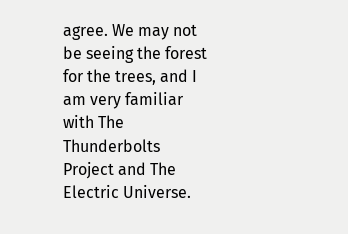agree. We may not be seeing the forest for the trees, and I am very familiar with The Thunderbolts Project and The Electric Universe.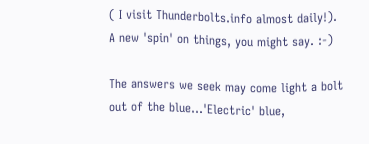( I visit Thunderbolts.info almost daily!). A new 'spin' on things, you might say. :-)

The answers we seek may come light a bolt out of the blue...'Electric' blue,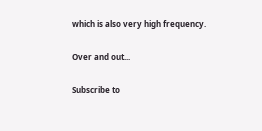which is also very high frequency.

Over and out...

Subscribe to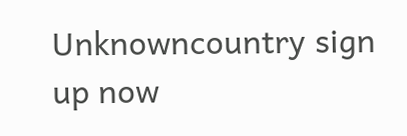Unknowncountry sign up now